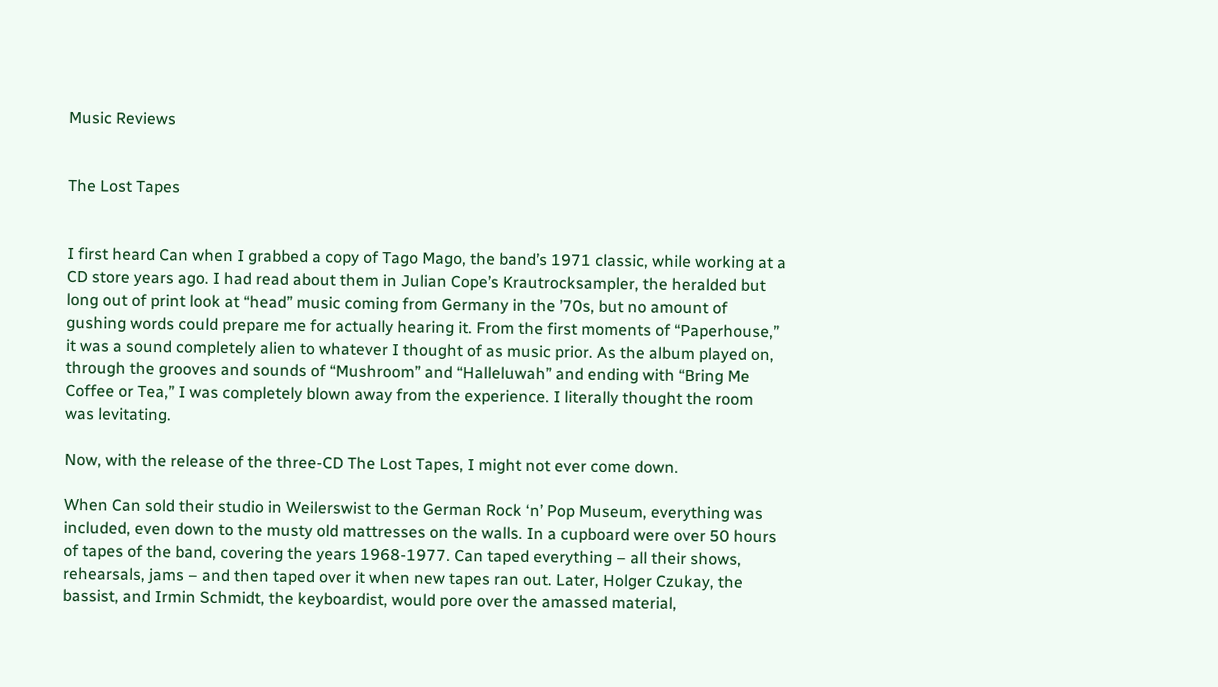Music Reviews


The Lost Tapes


I first heard Can when I grabbed a copy of Tago Mago, the band’s 1971 classic, while working at a CD store years ago. I had read about them in Julian Cope’s Krautrocksampler, the heralded but long out of print look at “head” music coming from Germany in the ’70s, but no amount of gushing words could prepare me for actually hearing it. From the first moments of “Paperhouse,” it was a sound completely alien to whatever I thought of as music prior. As the album played on, through the grooves and sounds of “Mushroom” and “Halleluwah” and ending with “Bring Me Coffee or Tea,” I was completely blown away from the experience. I literally thought the room was levitating.

Now, with the release of the three-CD The Lost Tapes, I might not ever come down.

When Can sold their studio in Weilerswist to the German Rock ‘n’ Pop Museum, everything was included, even down to the musty old mattresses on the walls. In a cupboard were over 50 hours of tapes of the band, covering the years 1968-1977. Can taped everything – all their shows, rehearsals, jams – and then taped over it when new tapes ran out. Later, Holger Czukay, the bassist, and Irmin Schmidt, the keyboardist, would pore over the amassed material,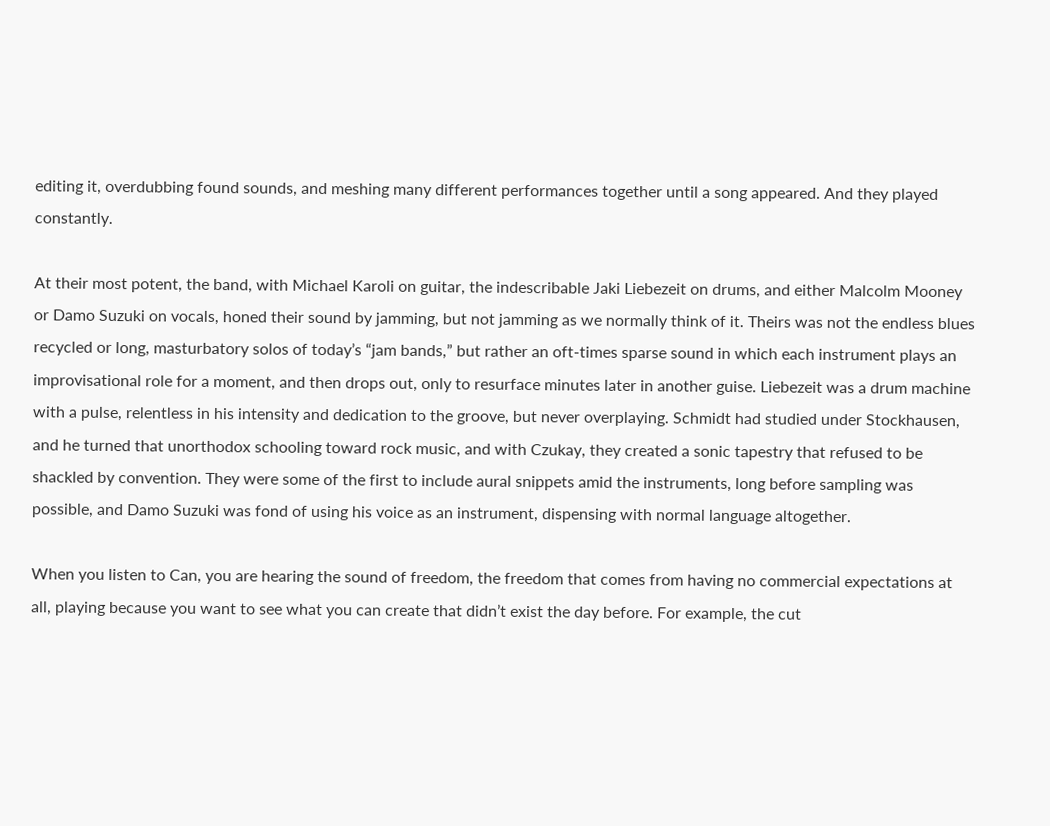editing it, overdubbing found sounds, and meshing many different performances together until a song appeared. And they played constantly.

At their most potent, the band, with Michael Karoli on guitar, the indescribable Jaki Liebezeit on drums, and either Malcolm Mooney or Damo Suzuki on vocals, honed their sound by jamming, but not jamming as we normally think of it. Theirs was not the endless blues recycled or long, masturbatory solos of today’s “jam bands,” but rather an oft-times sparse sound in which each instrument plays an improvisational role for a moment, and then drops out, only to resurface minutes later in another guise. Liebezeit was a drum machine with a pulse, relentless in his intensity and dedication to the groove, but never overplaying. Schmidt had studied under Stockhausen, and he turned that unorthodox schooling toward rock music, and with Czukay, they created a sonic tapestry that refused to be shackled by convention. They were some of the first to include aural snippets amid the instruments, long before sampling was possible, and Damo Suzuki was fond of using his voice as an instrument, dispensing with normal language altogether.

When you listen to Can, you are hearing the sound of freedom, the freedom that comes from having no commercial expectations at all, playing because you want to see what you can create that didn’t exist the day before. For example, the cut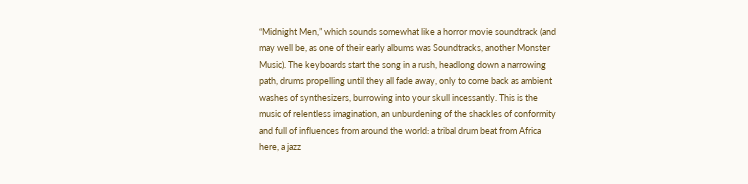“Midnight Men,” which sounds somewhat like a horror movie soundtrack (and may well be, as one of their early albums was Soundtracks, another Monster Music). The keyboards start the song in a rush, headlong down a narrowing path, drums propelling until they all fade away, only to come back as ambient washes of synthesizers, burrowing into your skull incessantly. This is the music of relentless imagination, an unburdening of the shackles of conformity and full of influences from around the world: a tribal drum beat from Africa here, a jazz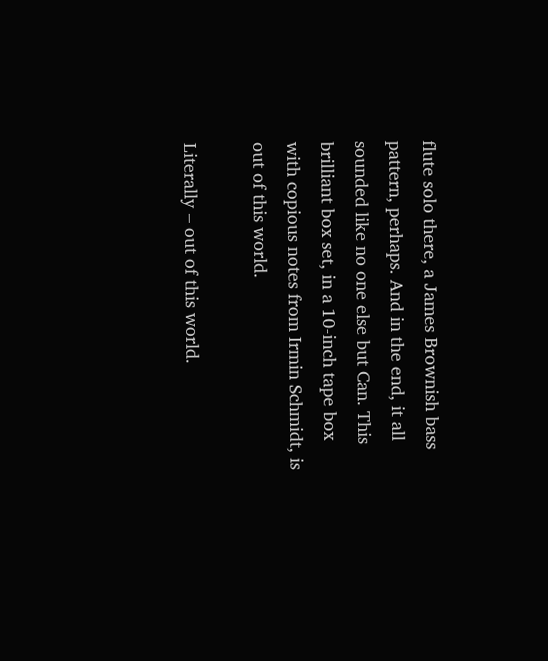flute solo there, a James Brownish bass pattern, perhaps. And in the end, it all sounded like no one else but Can. This brilliant box set, in a 10-inch tape box with copious notes from Irmin Schmidt, is out of this world.

Literally – out of this world.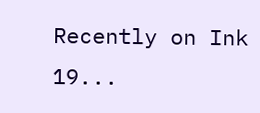Recently on Ink 19...